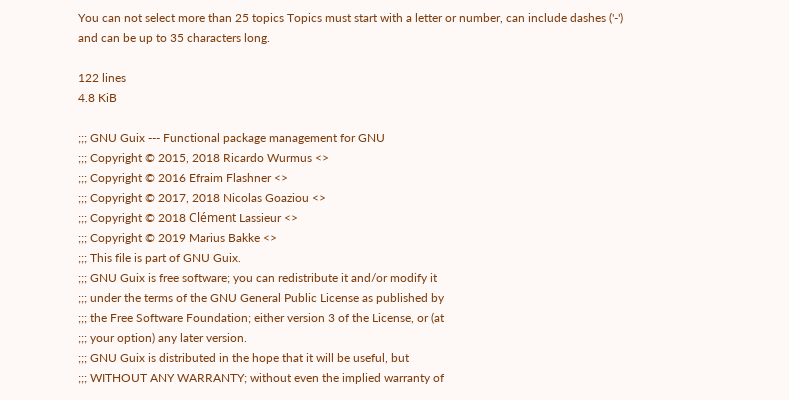You can not select more than 25 topics Topics must start with a letter or number, can include dashes ('-') and can be up to 35 characters long.

122 lines
4.8 KiB

;;; GNU Guix --- Functional package management for GNU
;;; Copyright © 2015, 2018 Ricardo Wurmus <>
;;; Copyright © 2016 Efraim Flashner <>
;;; Copyright © 2017, 2018 Nicolas Goaziou <>
;;; Copyright © 2018 Clément Lassieur <>
;;; Copyright © 2019 Marius Bakke <>
;;; This file is part of GNU Guix.
;;; GNU Guix is free software; you can redistribute it and/or modify it
;;; under the terms of the GNU General Public License as published by
;;; the Free Software Foundation; either version 3 of the License, or (at
;;; your option) any later version.
;;; GNU Guix is distributed in the hope that it will be useful, but
;;; WITHOUT ANY WARRANTY; without even the implied warranty of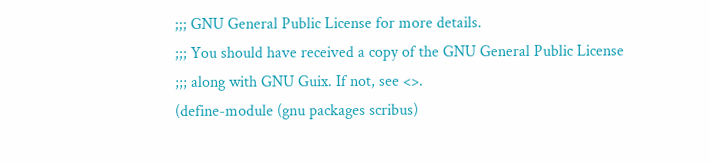;;; GNU General Public License for more details.
;;; You should have received a copy of the GNU General Public License
;;; along with GNU Guix. If not, see <>.
(define-module (gnu packages scribus)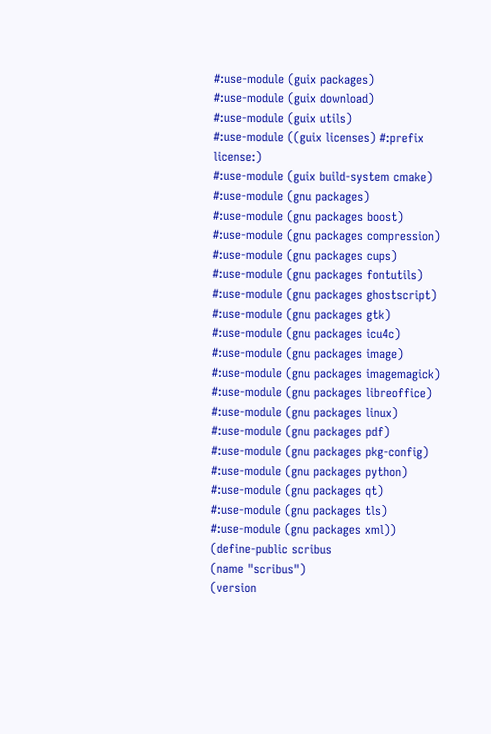#:use-module (guix packages)
#:use-module (guix download)
#:use-module (guix utils)
#:use-module ((guix licenses) #:prefix license:)
#:use-module (guix build-system cmake)
#:use-module (gnu packages)
#:use-module (gnu packages boost)
#:use-module (gnu packages compression)
#:use-module (gnu packages cups)
#:use-module (gnu packages fontutils)
#:use-module (gnu packages ghostscript)
#:use-module (gnu packages gtk)
#:use-module (gnu packages icu4c)
#:use-module (gnu packages image)
#:use-module (gnu packages imagemagick)
#:use-module (gnu packages libreoffice)
#:use-module (gnu packages linux)
#:use-module (gnu packages pdf)
#:use-module (gnu packages pkg-config)
#:use-module (gnu packages python)
#:use-module (gnu packages qt)
#:use-module (gnu packages tls)
#:use-module (gnu packages xml))
(define-public scribus
(name "scribus")
(version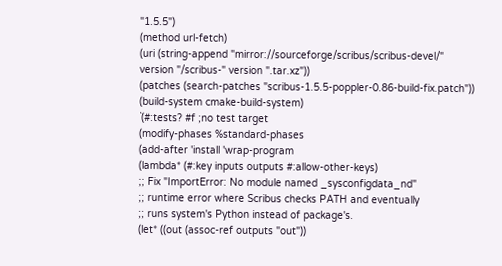"1.5.5")
(method url-fetch)
(uri (string-append "mirror://sourceforge/scribus/scribus-devel/"
version "/scribus-" version ".tar.xz"))
(patches (search-patches "scribus-1.5.5-poppler-0.86-build-fix.patch"))
(build-system cmake-build-system)
`(#:tests? #f ;no test target
(modify-phases %standard-phases
(add-after 'install 'wrap-program
(lambda* (#:key inputs outputs #:allow-other-keys)
;; Fix "ImportError: No module named _sysconfigdata_nd"
;; runtime error where Scribus checks PATH and eventually
;; runs system's Python instead of package's.
(let* ((out (assoc-ref outputs "out"))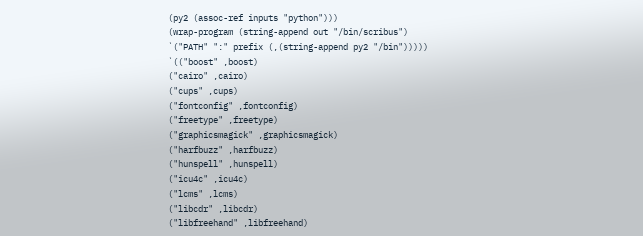(py2 (assoc-ref inputs "python")))
(wrap-program (string-append out "/bin/scribus")
`("PATH" ":" prefix (,(string-append py2 "/bin")))))
`(("boost" ,boost)
("cairo" ,cairo)
("cups" ,cups)
("fontconfig" ,fontconfig)
("freetype" ,freetype)
("graphicsmagick" ,graphicsmagick)
("harfbuzz" ,harfbuzz)
("hunspell" ,hunspell)
("icu4c" ,icu4c)
("lcms" ,lcms)
("libcdr" ,libcdr)
("libfreehand" ,libfreehand)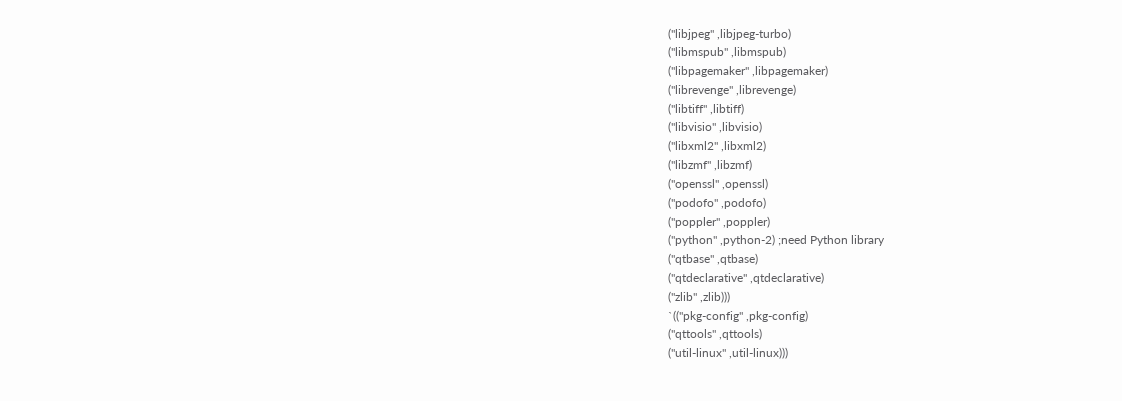("libjpeg" ,libjpeg-turbo)
("libmspub" ,libmspub)
("libpagemaker" ,libpagemaker)
("librevenge" ,librevenge)
("libtiff" ,libtiff)
("libvisio" ,libvisio)
("libxml2" ,libxml2)
("libzmf" ,libzmf)
("openssl" ,openssl)
("podofo" ,podofo)
("poppler" ,poppler)
("python" ,python-2) ;need Python library
("qtbase" ,qtbase)
("qtdeclarative" ,qtdeclarative)
("zlib" ,zlib)))
`(("pkg-config" ,pkg-config)
("qttools" ,qttools)
("util-linux" ,util-linux)))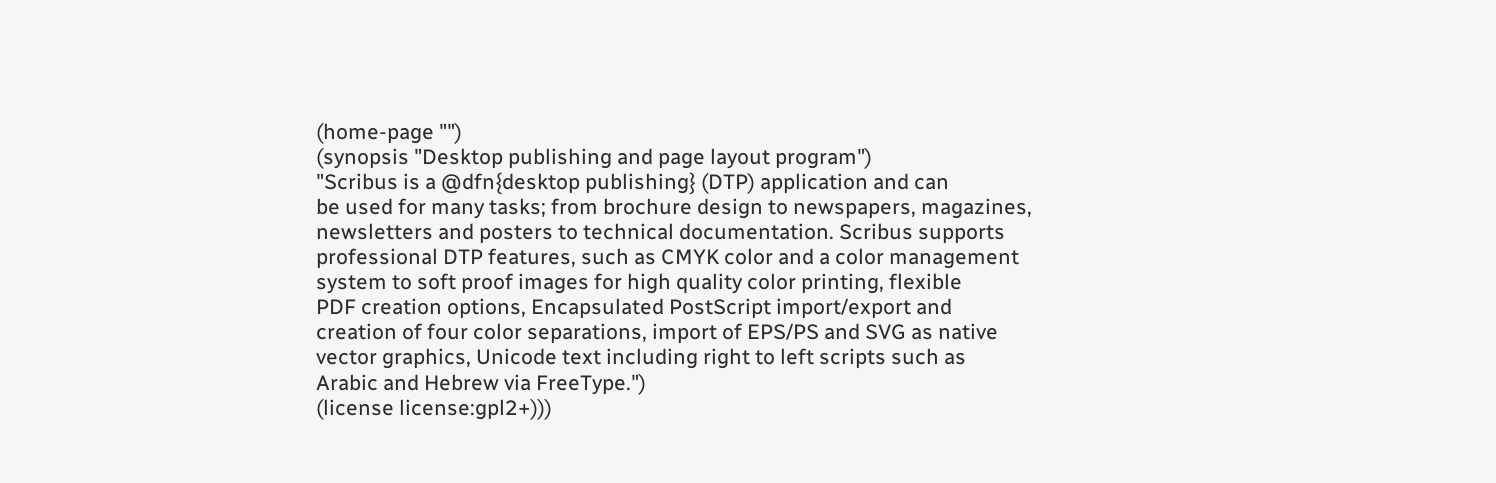(home-page "")
(synopsis "Desktop publishing and page layout program")
"Scribus is a @dfn{desktop publishing} (DTP) application and can
be used for many tasks; from brochure design to newspapers, magazines,
newsletters and posters to technical documentation. Scribus supports
professional DTP features, such as CMYK color and a color management
system to soft proof images for high quality color printing, flexible
PDF creation options, Encapsulated PostScript import/export and
creation of four color separations, import of EPS/PS and SVG as native
vector graphics, Unicode text including right to left scripts such as
Arabic and Hebrew via FreeType.")
(license license:gpl2+)))